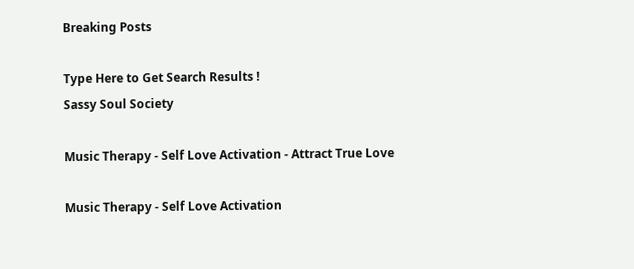Breaking Posts

Type Here to Get Search Results !
Sassy Soul Society

Music Therapy - Self Love Activation - Attract True Love

Music Therapy - Self Love Activation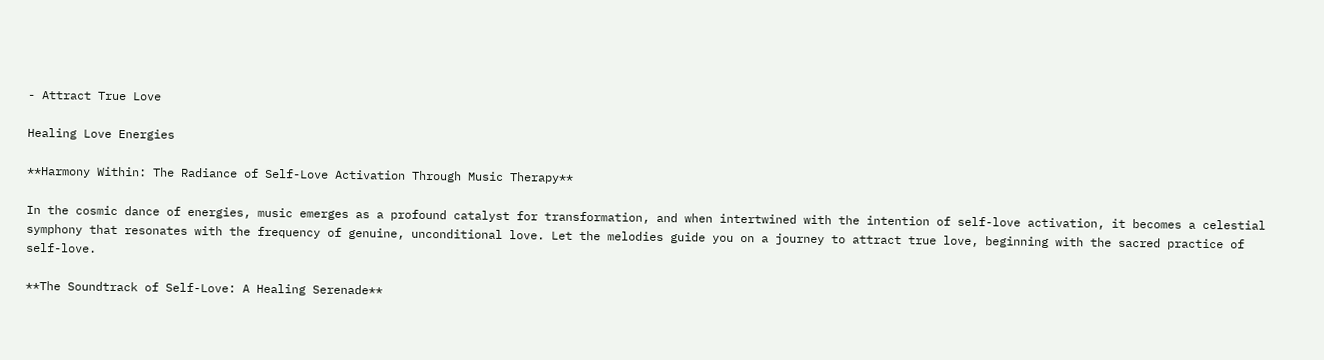- Attract True Love

Healing Love Energies

**Harmony Within: The Radiance of Self-Love Activation Through Music Therapy**

In the cosmic dance of energies, music emerges as a profound catalyst for transformation, and when intertwined with the intention of self-love activation, it becomes a celestial symphony that resonates with the frequency of genuine, unconditional love. Let the melodies guide you on a journey to attract true love, beginning with the sacred practice of self-love.

**The Soundtrack of Self-Love: A Healing Serenade**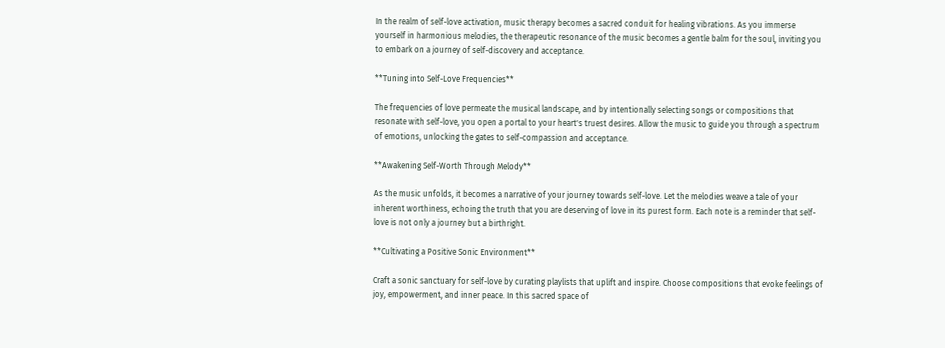In the realm of self-love activation, music therapy becomes a sacred conduit for healing vibrations. As you immerse yourself in harmonious melodies, the therapeutic resonance of the music becomes a gentle balm for the soul, inviting you to embark on a journey of self-discovery and acceptance.

**Tuning into Self-Love Frequencies**

The frequencies of love permeate the musical landscape, and by intentionally selecting songs or compositions that resonate with self-love, you open a portal to your heart's truest desires. Allow the music to guide you through a spectrum of emotions, unlocking the gates to self-compassion and acceptance.

**Awakening Self-Worth Through Melody**

As the music unfolds, it becomes a narrative of your journey towards self-love. Let the melodies weave a tale of your inherent worthiness, echoing the truth that you are deserving of love in its purest form. Each note is a reminder that self-love is not only a journey but a birthright.

**Cultivating a Positive Sonic Environment**

Craft a sonic sanctuary for self-love by curating playlists that uplift and inspire. Choose compositions that evoke feelings of joy, empowerment, and inner peace. In this sacred space of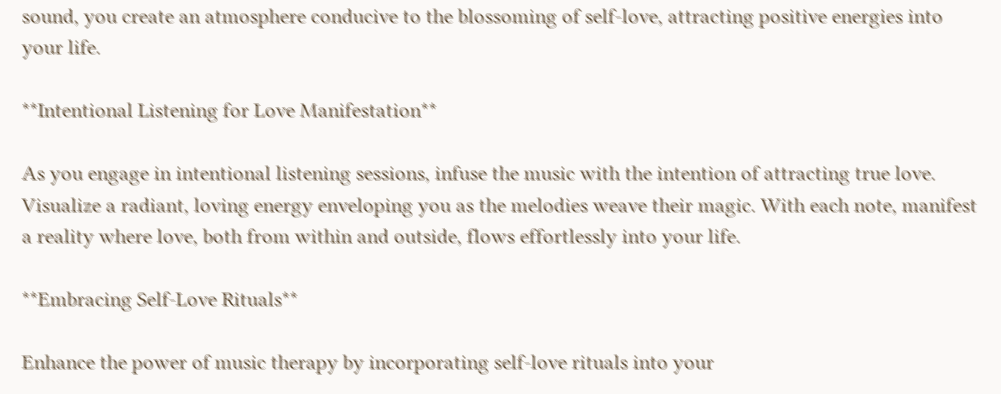sound, you create an atmosphere conducive to the blossoming of self-love, attracting positive energies into your life.

**Intentional Listening for Love Manifestation**

As you engage in intentional listening sessions, infuse the music with the intention of attracting true love. Visualize a radiant, loving energy enveloping you as the melodies weave their magic. With each note, manifest a reality where love, both from within and outside, flows effortlessly into your life.

**Embracing Self-Love Rituals**

Enhance the power of music therapy by incorporating self-love rituals into your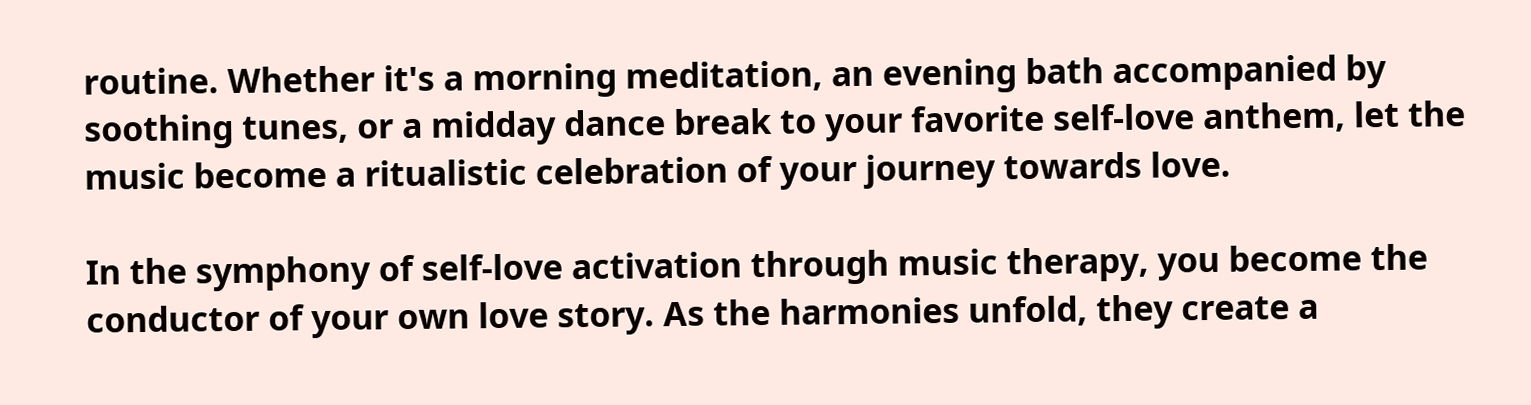routine. Whether it's a morning meditation, an evening bath accompanied by soothing tunes, or a midday dance break to your favorite self-love anthem, let the music become a ritualistic celebration of your journey towards love.

In the symphony of self-love activation through music therapy, you become the conductor of your own love story. As the harmonies unfold, they create a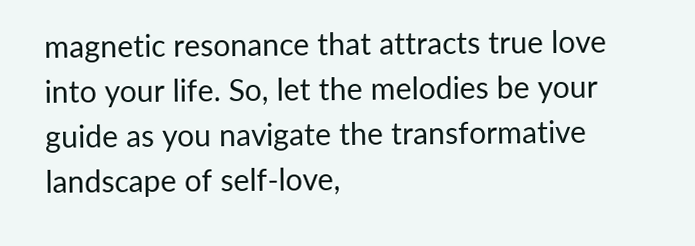magnetic resonance that attracts true love into your life. So, let the melodies be your guide as you navigate the transformative landscape of self-love,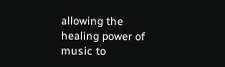allowing the healing power of music to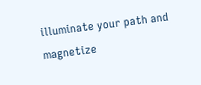illuminate your path and magnetize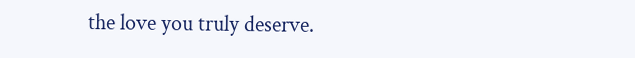the love you truly deserve.